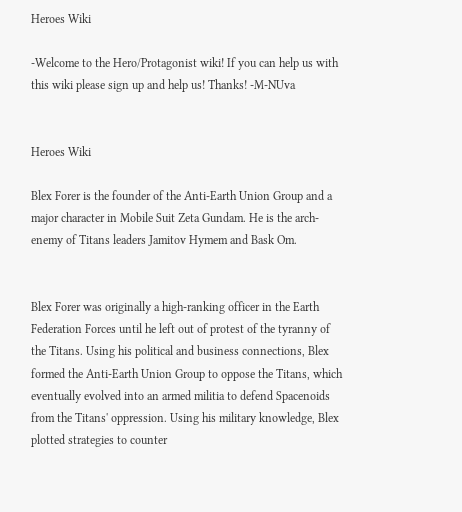Heroes Wiki

-Welcome to the Hero/Protagonist wiki! If you can help us with this wiki please sign up and help us! Thanks! -M-NUva


Heroes Wiki

Blex Forer is the founder of the Anti-Earth Union Group and a major character in Mobile Suit Zeta Gundam. He is the arch-enemy of Titans leaders Jamitov Hymem and Bask Om.


Blex Forer was originally a high-ranking officer in the Earth Federation Forces until he left out of protest of the tyranny of the Titans. Using his political and business connections, Blex formed the Anti-Earth Union Group to oppose the Titans, which eventually evolved into an armed militia to defend Spacenoids from the Titans' oppression. Using his military knowledge, Blex plotted strategies to counter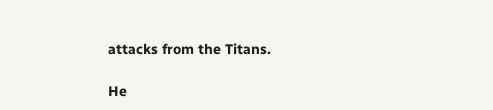attacks from the Titans.

He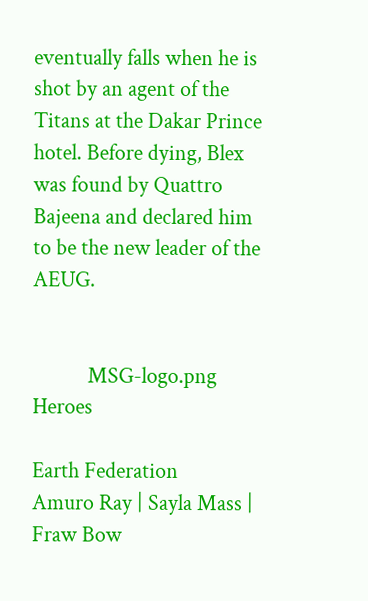eventually falls when he is shot by an agent of the Titans at the Dakar Prince hotel. Before dying, Blex was found by Quattro Bajeena and declared him to be the new leader of the AEUG.


           MSG-logo.png Heroes

Earth Federation
Amuro Ray | Sayla Mass | Fraw Bow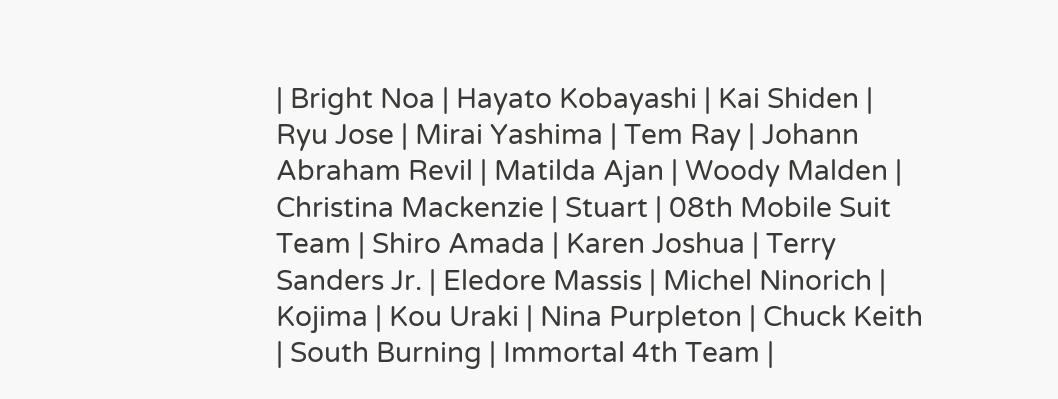| Bright Noa | Hayato Kobayashi | Kai Shiden | Ryu Jose | Mirai Yashima | Tem Ray | Johann Abraham Revil | Matilda Ajan | Woody Malden | Christina Mackenzie | Stuart | 08th Mobile Suit Team | Shiro Amada | Karen Joshua | Terry Sanders Jr. | Eledore Massis | Michel Ninorich | Kojima | Kou Uraki | Nina Purpleton | Chuck Keith | South Burning | Immortal 4th Team |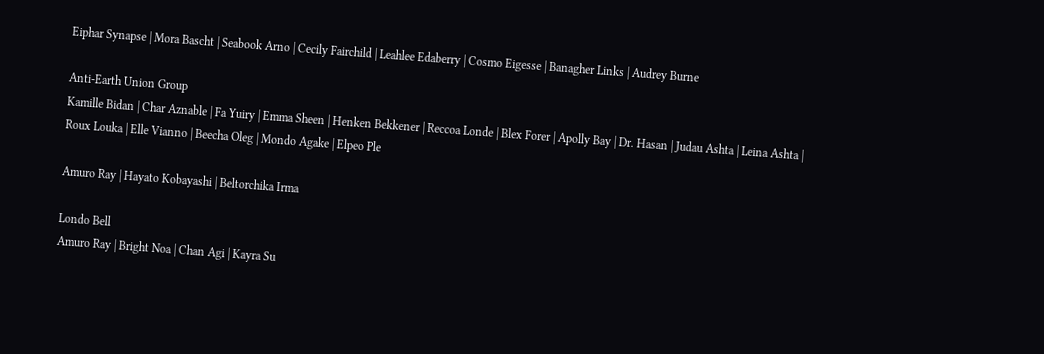Eiphar Synapse | Mora Bascht | Seabook Arno | Cecily Fairchild | Leahlee Edaberry | Cosmo Eigesse | Banagher Links | Audrey Burne

Anti-Earth Union Group
Kamille Bidan | Char Aznable | Fa Yuiry | Emma Sheen | Henken Bekkener | Reccoa Londe | Blex Forer | Apolly Bay | Dr. Hasan | Judau Ashta | Leina Ashta | Roux Louka | Elle Vianno | Beecha Oleg | Mondo Agake | Elpeo Ple

Amuro Ray | Hayato Kobayashi | Beltorchika Irma

Londo Bell
Amuro Ray | Bright Noa | Chan Agi | Kayra Su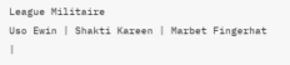League Militaire
Uso Ewin | Shakti Kareen | Marbet Fingerhat |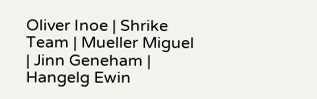Oliver Inoe | Shrike Team | Mueller Miguel | Jinn Geneham | Hangelg Ewin